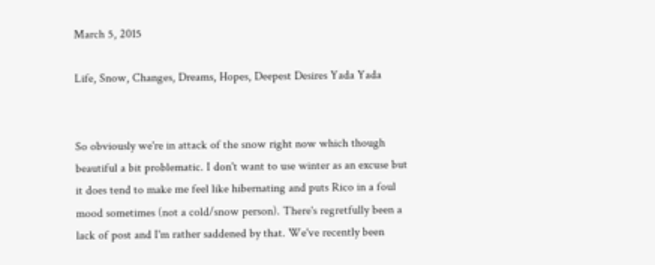March 5, 2015

Life, Snow, Changes, Dreams, Hopes, Deepest Desires Yada Yada


So obviously we're in attack of the snow right now which though beautiful a bit problematic. I don't want to use winter as an excuse but it does tend to make me feel like hibernating and puts Rico in a foul mood sometimes (not a cold/snow person). There's regretfully been a lack of post and I'm rather saddened by that. We've recently been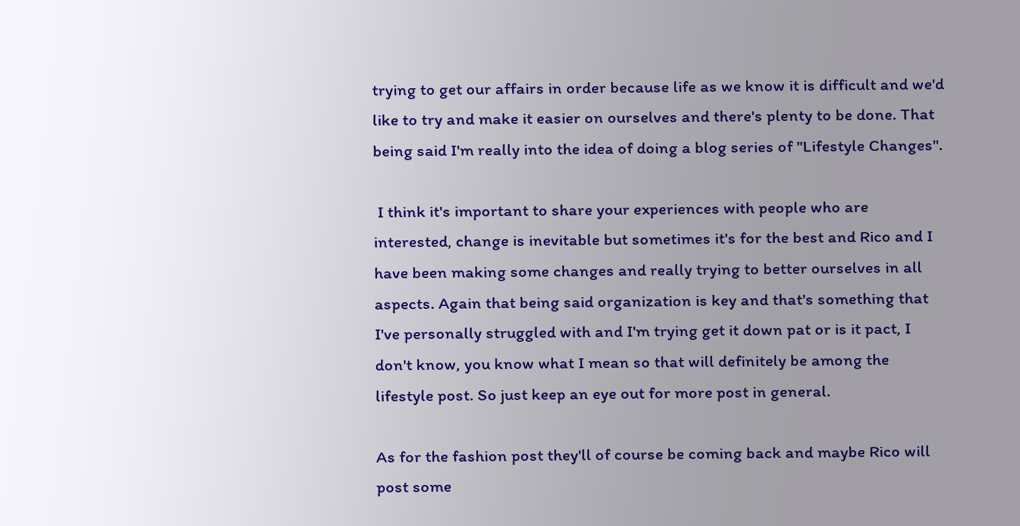trying to get our affairs in order because life as we know it is difficult and we'd like to try and make it easier on ourselves and there's plenty to be done. That being said I'm really into the idea of doing a blog series of "Lifestyle Changes".

 I think it's important to share your experiences with people who are interested, change is inevitable but sometimes it's for the best and Rico and I have been making some changes and really trying to better ourselves in all aspects. Again that being said organization is key and that's something that I've personally struggled with and I'm trying get it down pat or is it pact, I don't know, you know what I mean so that will definitely be among the lifestyle post. So just keep an eye out for more post in general.

As for the fashion post they'll of course be coming back and maybe Rico will post some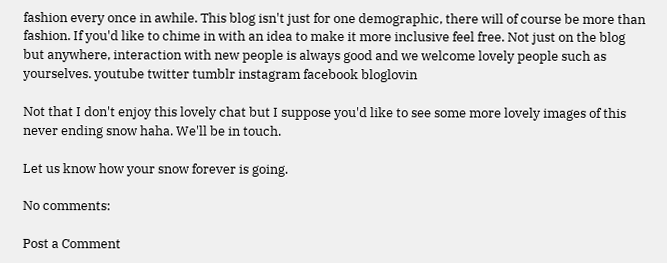fashion every once in awhile. This blog isn't just for one demographic, there will of course be more than fashion. If you'd like to chime in with an idea to make it more inclusive feel free. Not just on the blog but anywhere, interaction with new people is always good and we welcome lovely people such as yourselves. youtube twitter tumblr instagram facebook bloglovin

Not that I don't enjoy this lovely chat but I suppose you'd like to see some more lovely images of this never ending snow haha. We'll be in touch.

Let us know how your snow forever is going.

No comments:

Post a Comment